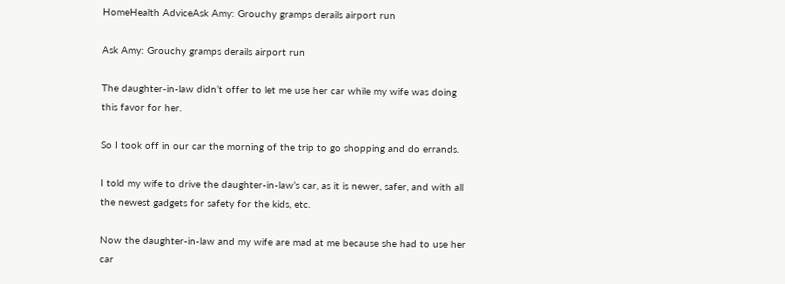HomeHealth AdviceAsk Amy: Grouchy gramps derails airport run

Ask Amy: Grouchy gramps derails airport run

The daughter-in-law didn’t offer to let me use her car while my wife was doing this favor for her.

So I took off in our car the morning of the trip to go shopping and do errands.

I told my wife to drive the daughter-in-law’s car, as it is newer, safer, and with all the newest gadgets for safety for the kids, etc.

Now the daughter-in-law and my wife are mad at me because she had to use her car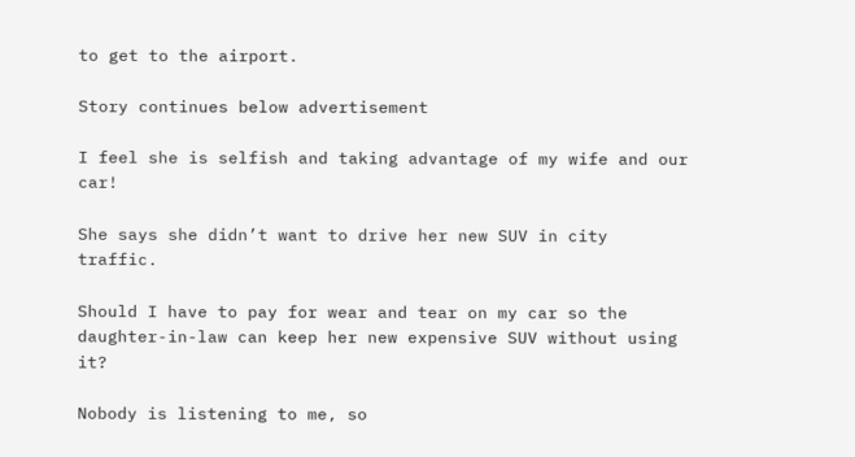to get to the airport.

Story continues below advertisement

I feel she is selfish and taking advantage of my wife and our car!

She says she didn’t want to drive her new SUV in city traffic.

Should I have to pay for wear and tear on my car so the daughter-in-law can keep her new expensive SUV without using it?

Nobody is listening to me, so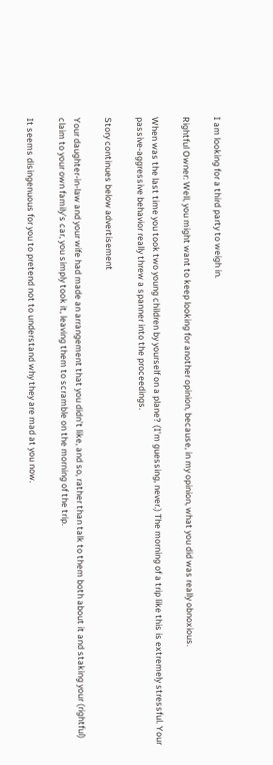I am looking for a third party to weigh in.

Rightful Owner: Well, you might want to keep looking for another opinion, because, in my opinion, what you did was really obnoxious.

When was the last time you took two young children by yourself on a plane? (I’m guessing, never.) The morning of a trip like this is extremely stressful. Your passive-aggressive behavior really threw a spanner into the proceedings.

Story continues below advertisement

Your daughter-in-law and your wife had made an arrangement that you didn’t like, and so, rather than talk to them both about it and staking your (rightful) claim to your own family’s car, you simply took it, leaving them to scramble on the morning of the trip.

It seems disingenuous for you to pretend not to understand why they are mad at you now.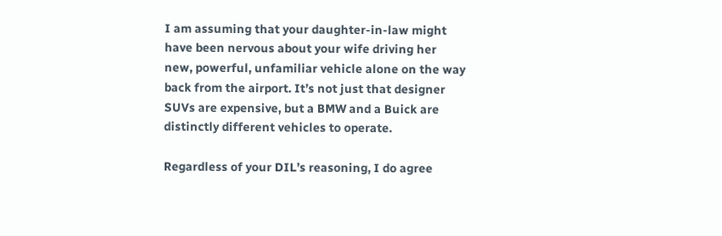I am assuming that your daughter-in-law might have been nervous about your wife driving her new, powerful, unfamiliar vehicle alone on the way back from the airport. It’s not just that designer SUVs are expensive, but a BMW and a Buick are distinctly different vehicles to operate.

Regardless of your DIL’s reasoning, I do agree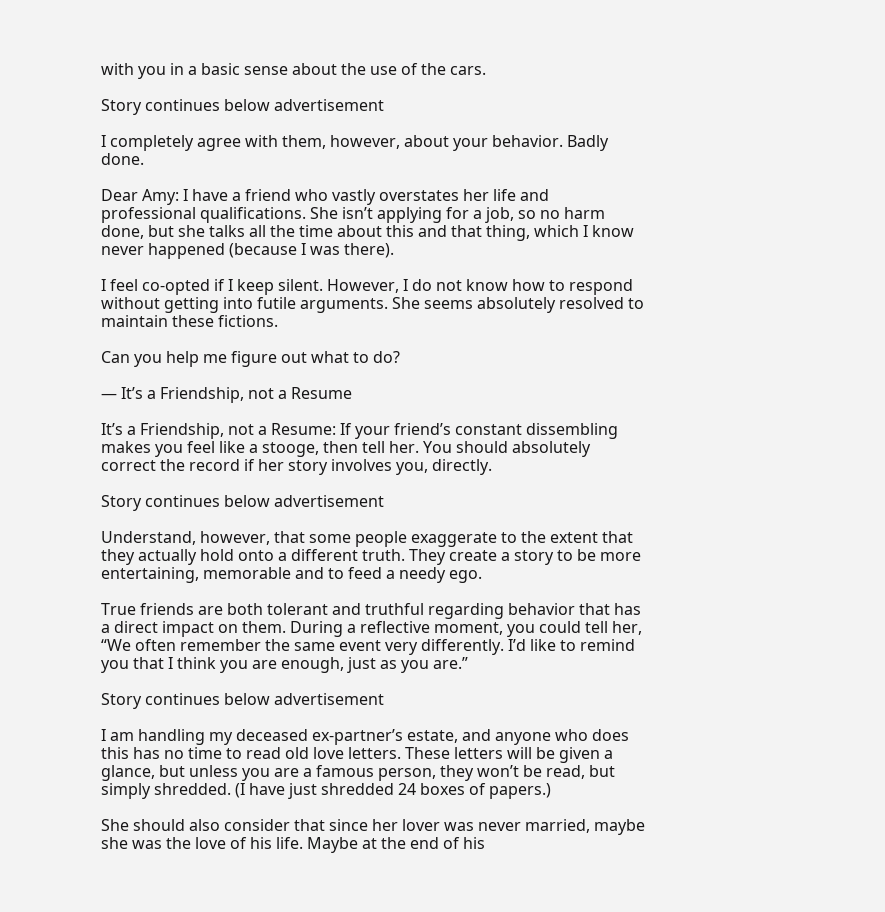with you in a basic sense about the use of the cars.

Story continues below advertisement

I completely agree with them, however, about your behavior. Badly done.

Dear Amy: I have a friend who vastly overstates her life and professional qualifications. She isn’t applying for a job, so no harm done, but she talks all the time about this and that thing, which I know never happened (because I was there).

I feel co-opted if I keep silent. However, I do not know how to respond without getting into futile arguments. She seems absolutely resolved to maintain these fictions.

Can you help me figure out what to do?

— It’s a Friendship, not a Resume

It’s a Friendship, not a Resume: If your friend’s constant dissembling makes you feel like a stooge, then tell her. You should absolutely correct the record if her story involves you, directly.

Story continues below advertisement

Understand, however, that some people exaggerate to the extent that they actually hold onto a different truth. They create a story to be more entertaining, memorable and to feed a needy ego.

True friends are both tolerant and truthful regarding behavior that has a direct impact on them. During a reflective moment, you could tell her, “We often remember the same event very differently. I’d like to remind you that I think you are enough, just as you are.”

Story continues below advertisement

I am handling my deceased ex-partner’s estate, and anyone who does this has no time to read old love letters. These letters will be given a glance, but unless you are a famous person, they won’t be read, but simply shredded. (I have just shredded 24 boxes of papers.)

She should also consider that since her lover was never married, maybe she was the love of his life. Maybe at the end of his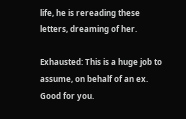life, he is rereading these letters, dreaming of her.

Exhausted: This is a huge job to assume, on behalf of an ex. Good for you.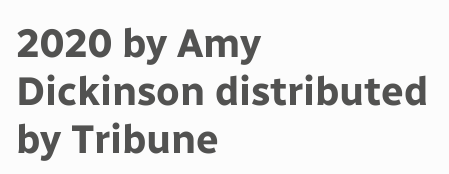2020 by Amy Dickinson distributed by Tribune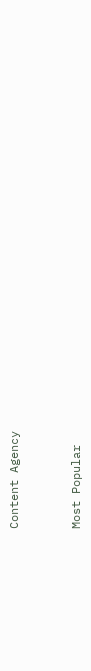Content Agency



Most Popular